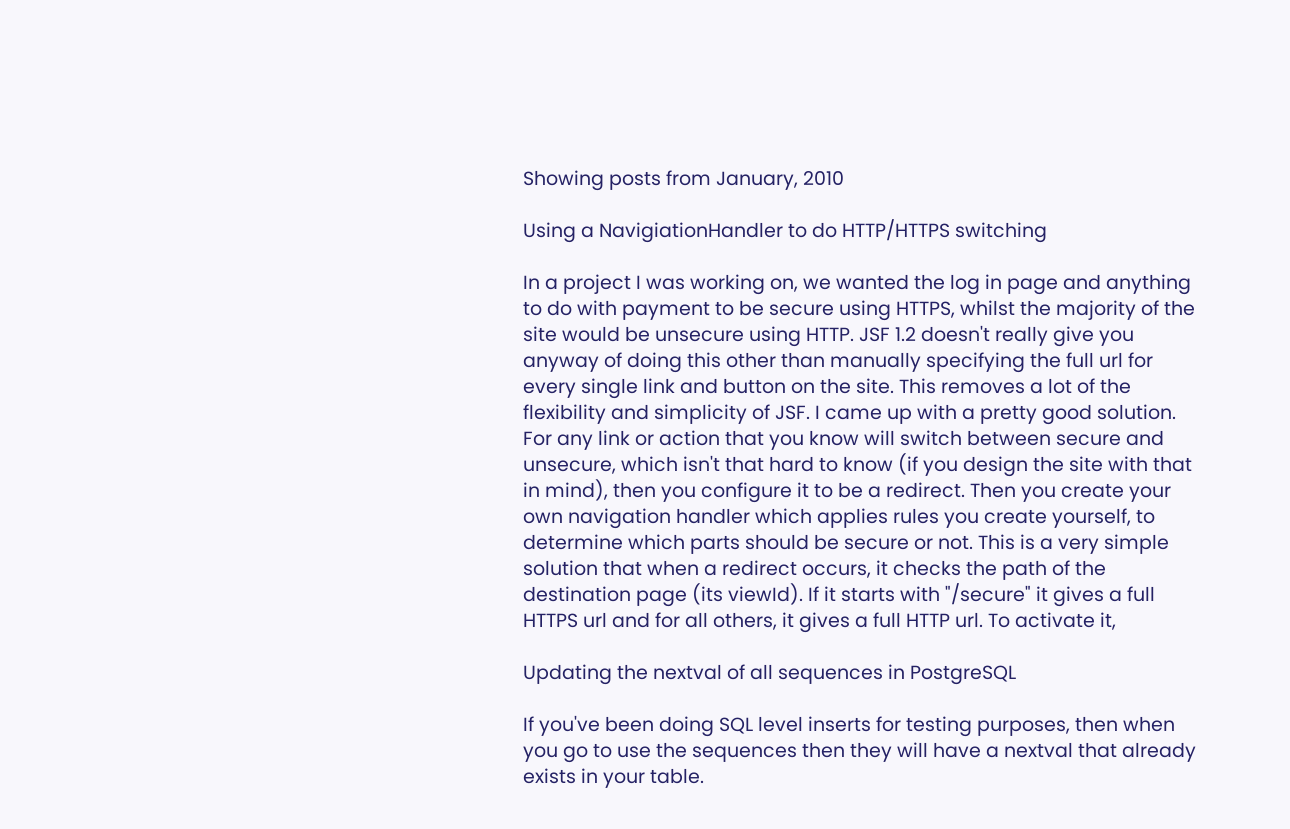Showing posts from January, 2010

Using a NavigiationHandler to do HTTP/HTTPS switching

In a project I was working on, we wanted the log in page and anything to do with payment to be secure using HTTPS, whilst the majority of the site would be unsecure using HTTP. JSF 1.2 doesn't really give you anyway of doing this other than manually specifying the full url for every single link and button on the site. This removes a lot of the flexibility and simplicity of JSF. I came up with a pretty good solution. For any link or action that you know will switch between secure and unsecure, which isn't that hard to know (if you design the site with that in mind), then you configure it to be a redirect. Then you create your own navigation handler which applies rules you create yourself, to determine which parts should be secure or not. This is a very simple solution that when a redirect occurs, it checks the path of the destination page (its viewId). If it starts with "/secure" it gives a full HTTPS url and for all others, it gives a full HTTP url. To activate it,

Updating the nextval of all sequences in PostgreSQL

If you've been doing SQL level inserts for testing purposes, then when you go to use the sequences then they will have a nextval that already exists in your table.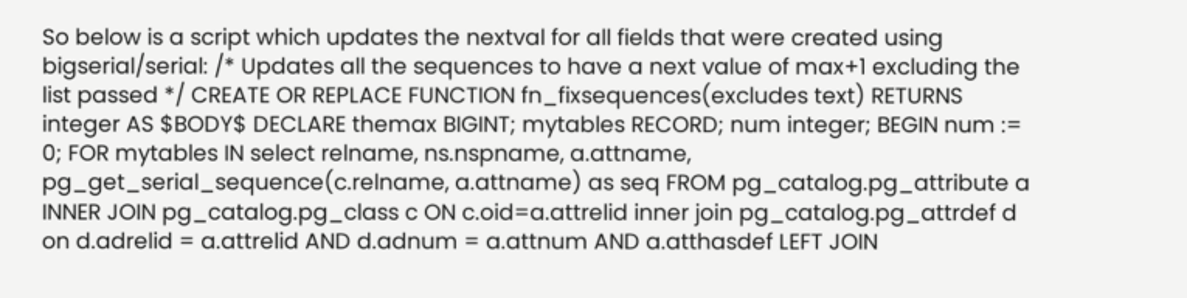So below is a script which updates the nextval for all fields that were created using bigserial/serial: /* Updates all the sequences to have a next value of max+1 excluding the list passed */ CREATE OR REPLACE FUNCTION fn_fixsequences(excludes text) RETURNS integer AS $BODY$ DECLARE themax BIGINT; mytables RECORD; num integer; BEGIN num := 0; FOR mytables IN select relname, ns.nspname, a.attname, pg_get_serial_sequence(c.relname, a.attname) as seq FROM pg_catalog.pg_attribute a INNER JOIN pg_catalog.pg_class c ON c.oid=a.attrelid inner join pg_catalog.pg_attrdef d on d.adrelid = a.attrelid AND d.adnum = a.attnum AND a.atthasdef LEFT JOIN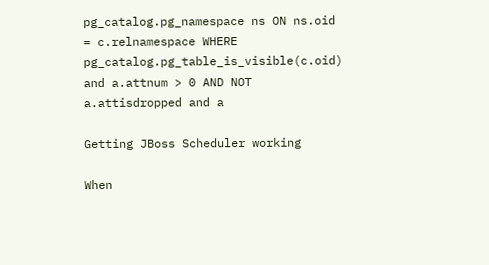pg_catalog.pg_namespace ns ON ns.oid = c.relnamespace WHERE pg_catalog.pg_table_is_visible(c.oid) and a.attnum > 0 AND NOT a.attisdropped and a

Getting JBoss Scheduler working

When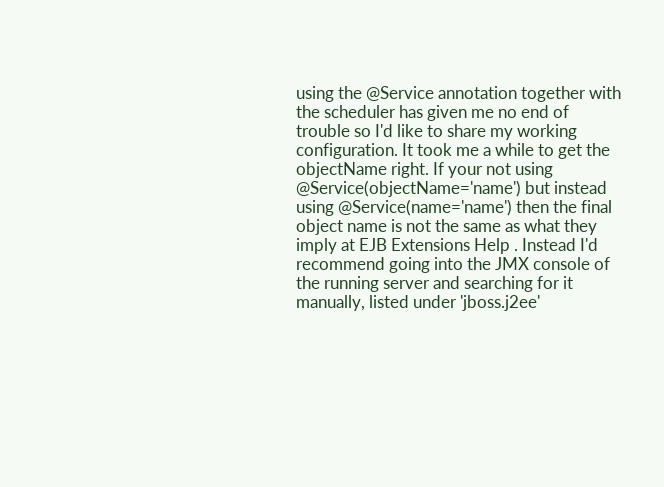using the @Service annotation together with the scheduler has given me no end of trouble so I'd like to share my working configuration. It took me a while to get the objectName right. If your not using @Service(objectName='name') but instead using @Service(name='name') then the final object name is not the same as what they imply at EJB Extensions Help . Instead I'd recommend going into the JMX console of the running server and searching for it manually, listed under 'jboss.j2ee'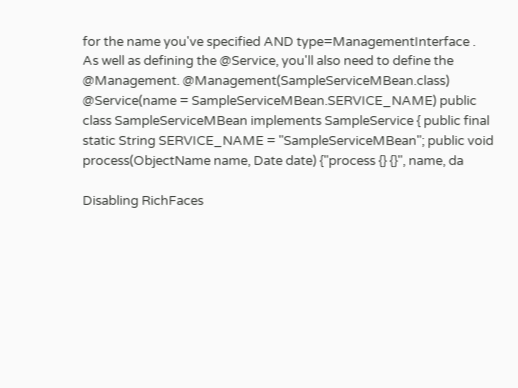for the name you've specified AND type=ManagementInterface . As well as defining the @Service, you'll also need to define the @Management. @Management(SampleServiceMBean.class) @Service(name = SampleServiceMBean.SERVICE_NAME) public class SampleServiceMBean implements SampleService { public final static String SERVICE_NAME = "SampleServiceMBean"; public void process(ObjectName name, Date date) {"process {} {}", name, da

Disabling RichFaces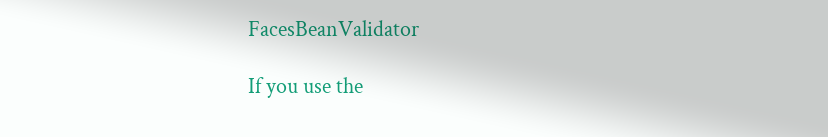FacesBeanValidator

If you use the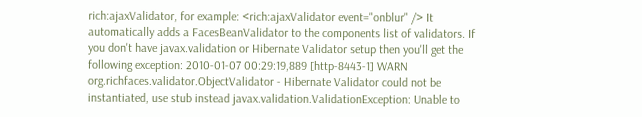rich:ajaxValidator, for example: <rich:ajaxValidator event="onblur" /> It automatically adds a FacesBeanValidator to the components list of validators. If you don't have javax.validation or Hibernate Validator setup then you'll get the following exception: 2010-01-07 00:29:19,889 [http-8443-1] WARN org.richfaces.validator.ObjectValidator - Hibernate Validator could not be instantiated, use stub instead javax.validation.ValidationException: Unable to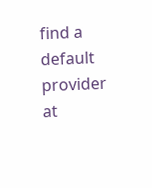find a default provider at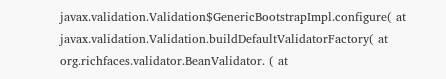javax.validation.Validation$GenericBootstrapImpl.configure( at javax.validation.Validation.buildDefaultValidatorFactory( at org.richfaces.validator.BeanValidator. ( at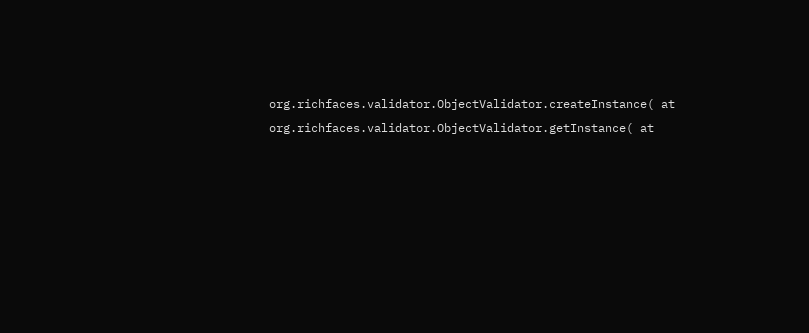org.richfaces.validator.ObjectValidator.createInstance( at org.richfaces.validator.ObjectValidator.getInstance( at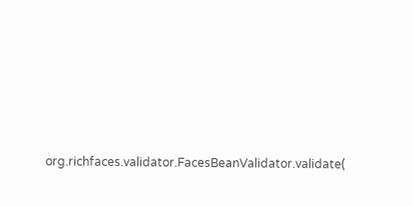org.richfaces.validator.FacesBeanValidator.validate(